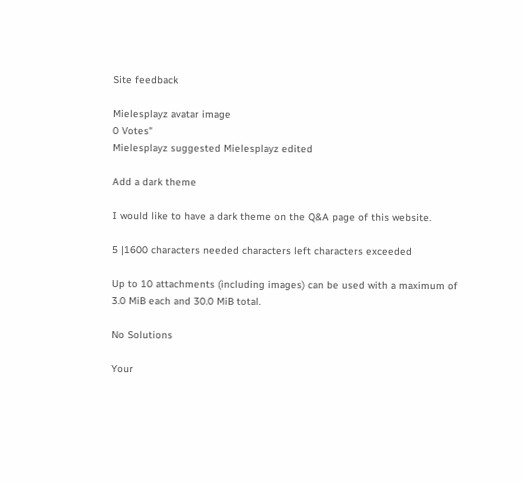Site feedback

Mielesplayz avatar image
0 Votes"
Mielesplayz suggested Mielesplayz edited

Add a dark theme

I would like to have a dark theme on the Q&A page of this website.

5 |1600 characters needed characters left characters exceeded

Up to 10 attachments (including images) can be used with a maximum of 3.0 MiB each and 30.0 MiB total.

No Solutions

Your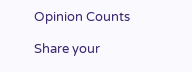Opinion Counts

Share your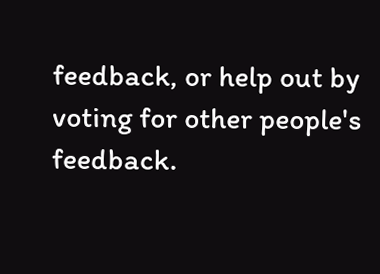feedback, or help out by voting for other people's feedback.